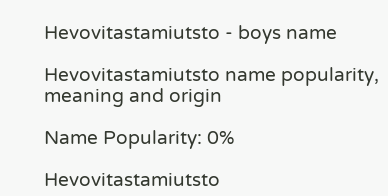Hevovitastamiutsto - boys name

Hevovitastamiutsto name popularity, meaning and origin

Name Popularity: 0%

Hevovitastamiutsto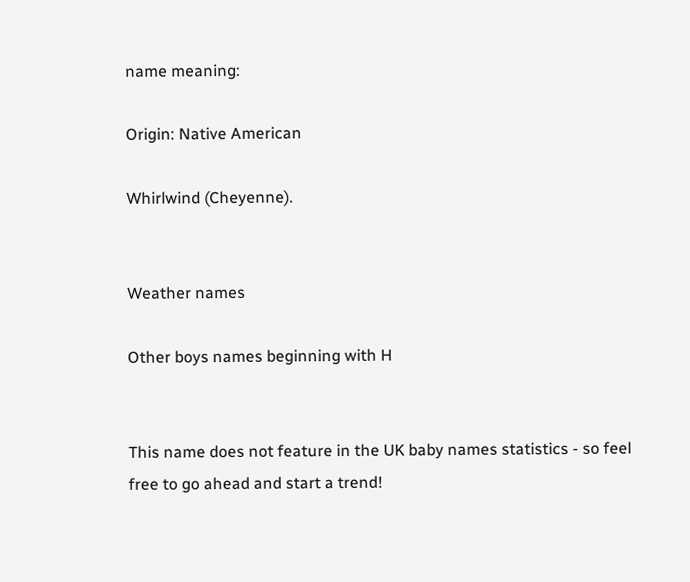name meaning:

Origin: Native American

Whirlwind (Cheyenne).


Weather names

Other boys names beginning with H


This name does not feature in the UK baby names statistics - so feel free to go ahead and start a trend!